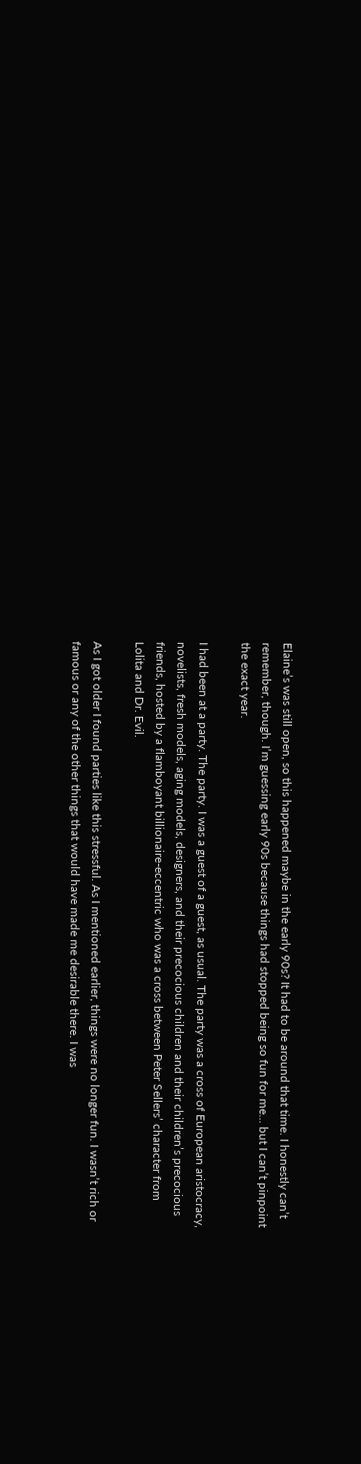Elaine’s was still open, so this happened maybe in the early 90s? It had to be around that time. I honestly can’t remember, though. I’m guessing early 90s because things had stopped being so fun for me... but I can’t pinpoint the exact year.

I had been at a party. The party. I was a guest of a guest, as usual. The party was a cross of European aristocracy, novelists, fresh models, aging models, designers, and their precocious children and their children’s precocious friends, hosted by a flamboyant billionaire-eccentric who was a cross between Peter Sellers’ character from Lolita and Dr. Evil.

As I got older I found parties like this stressful. As I mentioned earlier, things were no longer fun. I wasn’t rich or famous or any of the other things that would have made me desirable there. I was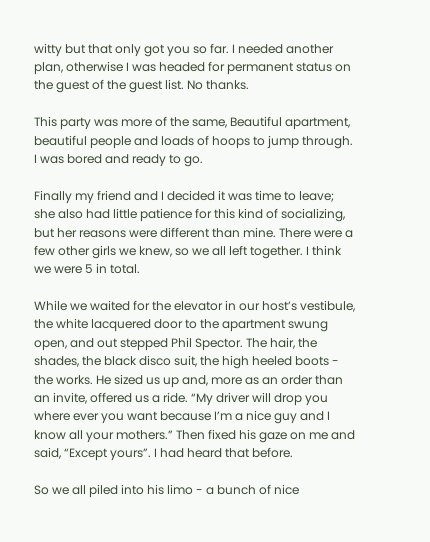witty but that only got you so far. I needed another plan, otherwise I was headed for permanent status on the guest of the guest list. No thanks.

This party was more of the same, Beautiful apartment, beautiful people and loads of hoops to jump through. I was bored and ready to go.

Finally my friend and I decided it was time to leave; she also had little patience for this kind of socializing, but her reasons were different than mine. There were a few other girls we knew, so we all left together. I think we were 5 in total.

While we waited for the elevator in our host’s vestibule, the white lacquered door to the apartment swung open, and out stepped Phil Spector. The hair, the shades, the black disco suit, the high heeled boots - the works. He sized us up and, more as an order than an invite, offered us a ride. “My driver will drop you where ever you want because I’m a nice guy and I know all your mothers.” Then fixed his gaze on me and said, “Except yours”. I had heard that before.

So we all piled into his limo - a bunch of nice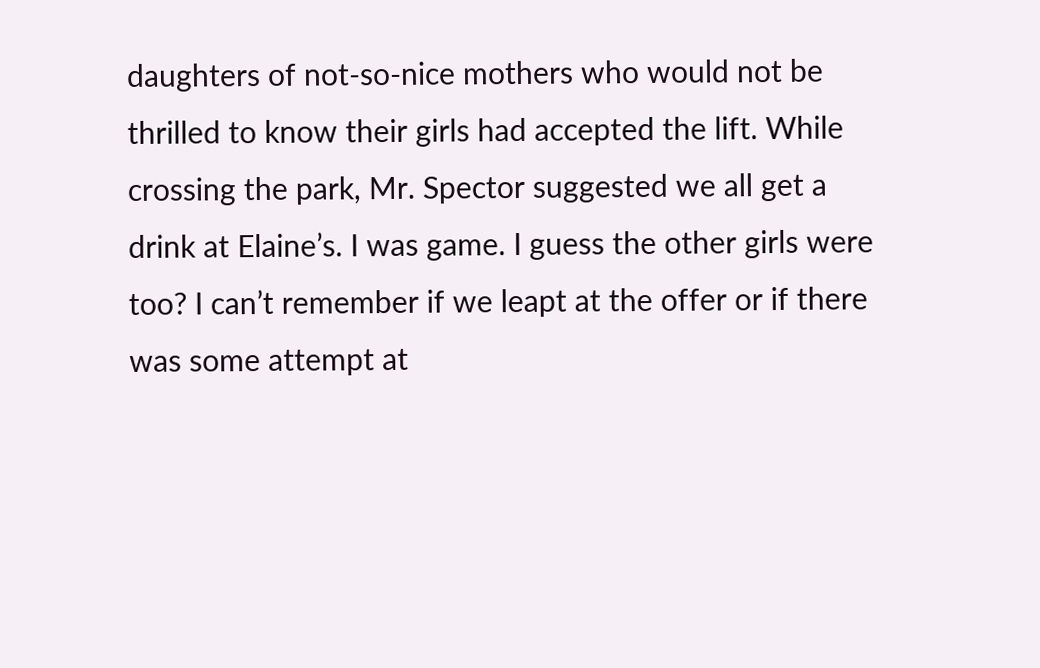daughters of not-so-nice mothers who would not be thrilled to know their girls had accepted the lift. While crossing the park, Mr. Spector suggested we all get a drink at Elaine’s. I was game. I guess the other girls were too? I can’t remember if we leapt at the offer or if there was some attempt at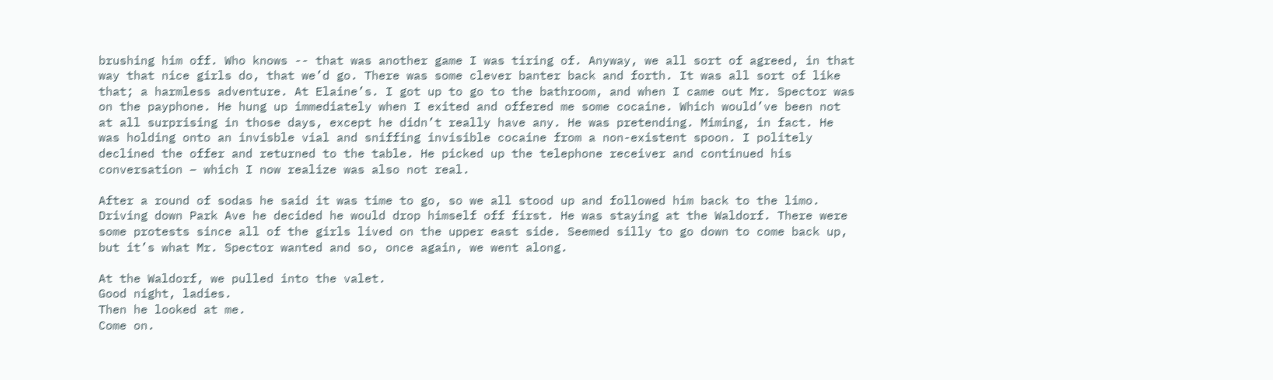brushing him off. Who knows -- that was another game I was tiring of. Anyway, we all sort of agreed, in that way that nice girls do, that we’d go. There was some clever banter back and forth. It was all sort of like that; a harmless adventure. At Elaine’s. I got up to go to the bathroom, and when I came out Mr. Spector was on the payphone. He hung up immediately when I exited and offered me some cocaine. Which would’ve been not at all surprising in those days, except he didn’t really have any. He was pretending. Miming, in fact. He was holding onto an invisble vial and sniffing invisible cocaine from a non-existent spoon. I politely declined the offer and returned to the table. He picked up the telephone receiver and continued his conversation – which I now realize was also not real.

After a round of sodas he said it was time to go, so we all stood up and followed him back to the limo. Driving down Park Ave he decided he would drop himself off first. He was staying at the Waldorf. There were some protests since all of the girls lived on the upper east side. Seemed silly to go down to come back up, but it’s what Mr. Spector wanted and so, once again, we went along.

At the Waldorf, we pulled into the valet.
Good night, ladies.
Then he looked at me.
Come on.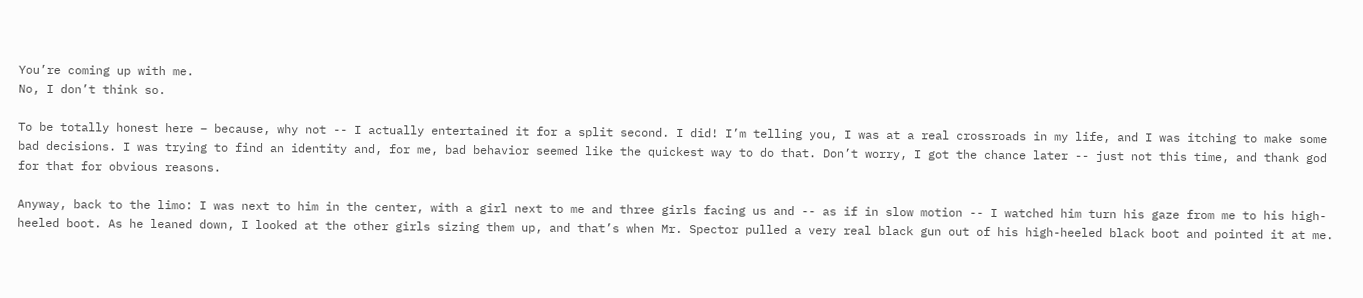You’re coming up with me.
No, I don’t think so.

To be totally honest here – because, why not -- I actually entertained it for a split second. I did! I’m telling you, I was at a real crossroads in my life, and I was itching to make some bad decisions. I was trying to find an identity and, for me, bad behavior seemed like the quickest way to do that. Don’t worry, I got the chance later -- just not this time, and thank god for that for obvious reasons.

Anyway, back to the limo: I was next to him in the center, with a girl next to me and three girls facing us and -- as if in slow motion -- I watched him turn his gaze from me to his high-heeled boot. As he leaned down, I looked at the other girls sizing them up, and that’s when Mr. Spector pulled a very real black gun out of his high-heeled black boot and pointed it at me.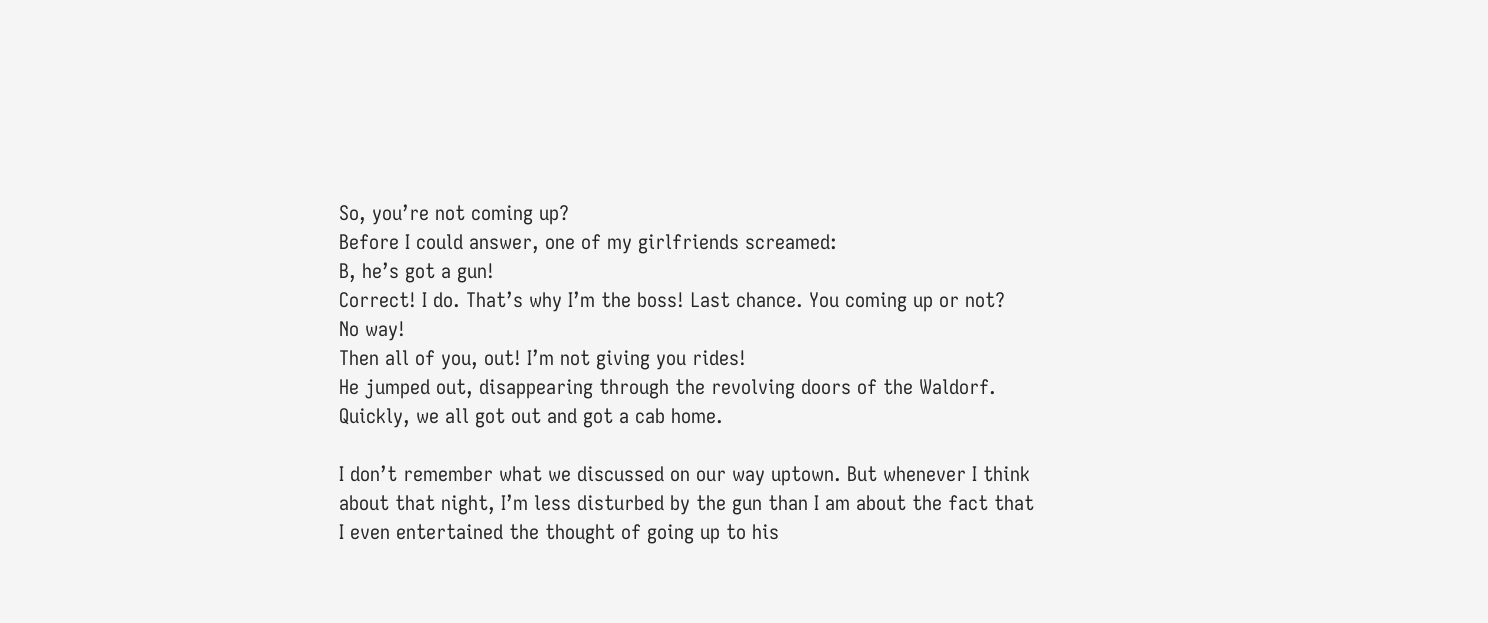So, you’re not coming up?
Before I could answer, one of my girlfriends screamed:
B, he’s got a gun!
Correct! I do. That’s why I’m the boss! Last chance. You coming up or not?
No way!
Then all of you, out! I’m not giving you rides!
He jumped out, disappearing through the revolving doors of the Waldorf. Quickly, we all got out and got a cab home.

I don’t remember what we discussed on our way uptown. But whenever I think about that night, I’m less disturbed by the gun than I am about the fact that I even entertained the thought of going up to his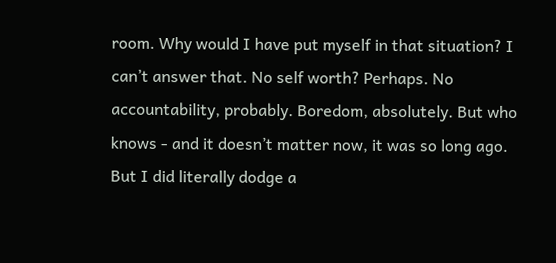room. Why would I have put myself in that situation? I can’t answer that. No self worth? Perhaps. No accountability, probably. Boredom, absolutely. But who knows - and it doesn’t matter now, it was so long ago. But I did literally dodge a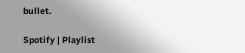bullet.

Spotify | Playlist